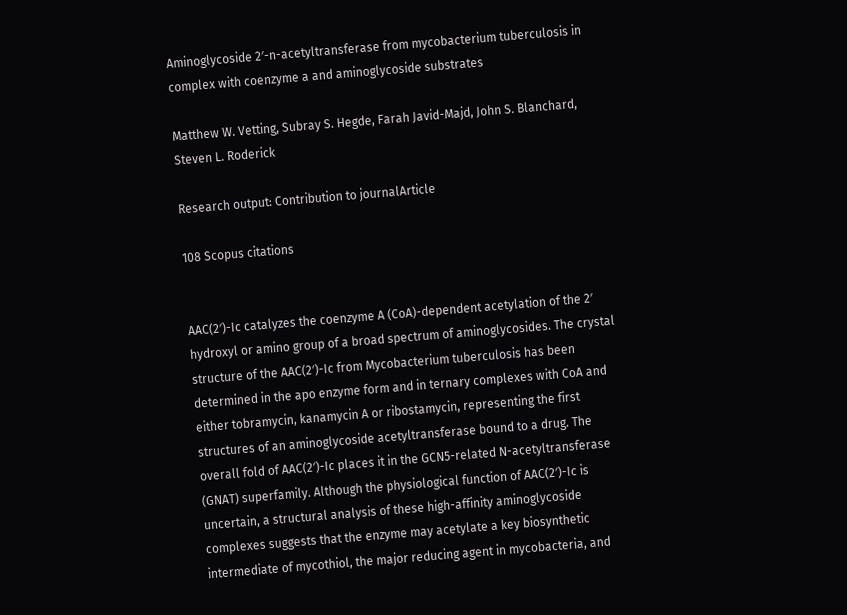Aminoglycoside 2′-n-acetyltransferase from mycobacterium tuberculosis in complex with coenzyme a and aminoglycoside substrates

Matthew W. Vetting, Subray S. Hegde, Farah Javid-Majd, John S. Blanchard, Steven L. Roderick

Research output: Contribution to journalArticle

108 Scopus citations


AAC(2′)-Ic catalyzes the coenzyme A (CoA)-dependent acetylation of the 2′ hydroxyl or amino group of a broad spectrum of aminoglycosides. The crystal structure of the AAC(2′)-Ic from Mycobacterium tuberculosis has been determined in the apo enzyme form and in ternary complexes with CoA and either tobramycin, kanamycin A or ribostamycin, representing the first structures of an aminoglycoside acetyltransferase bound to a drug. The overall fold of AAC(2′)-Ic places it in the GCN5-related N-acetyltransferase (GNAT) superfamily. Although the physiological function of AAC(2′)-Ic is uncertain, a structural analysis of these high-affinity aminoglycoside complexes suggests that the enzyme may acetylate a key biosynthetic intermediate of mycothiol, the major reducing agent in mycobacteria, and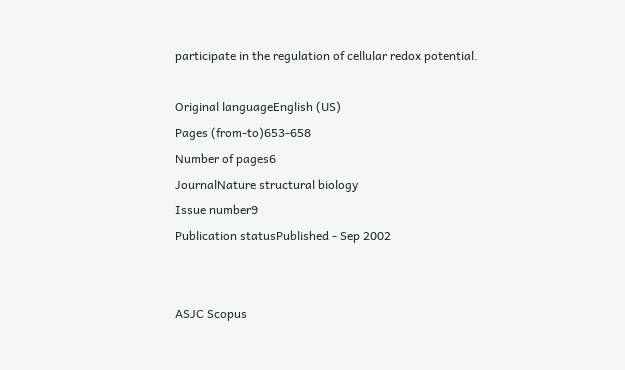participate in the regulation of cellular redox potential.

Original languageEnglish (US)
Pages (from-to)653-658
Number of pages6
JournalNature structural biology
Issue number9
Publication statusPublished - Sep 2002


ASJC Scopus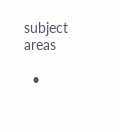subject areas

  •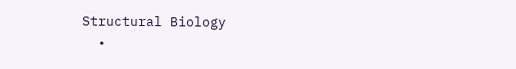Structural Biology
  •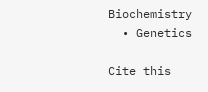Biochemistry
  • Genetics

Cite this